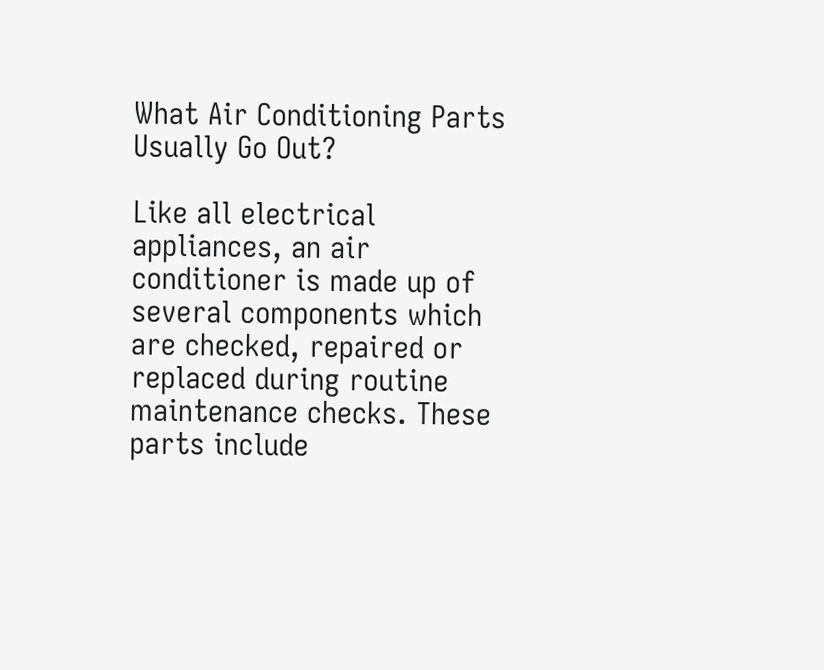What Air Conditioning Parts Usually Go Out?

Like all electrical appliances, an air conditioner is made up of several components which are checked, repaired or replaced during routine maintenance checks. These parts include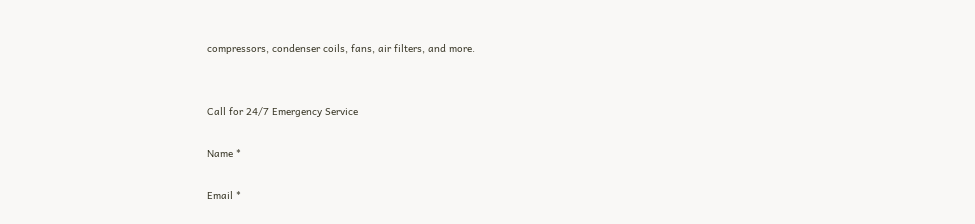compressors, condenser coils, fans, air filters, and more.


Call for 24/7 Emergency Service

Name *

Email *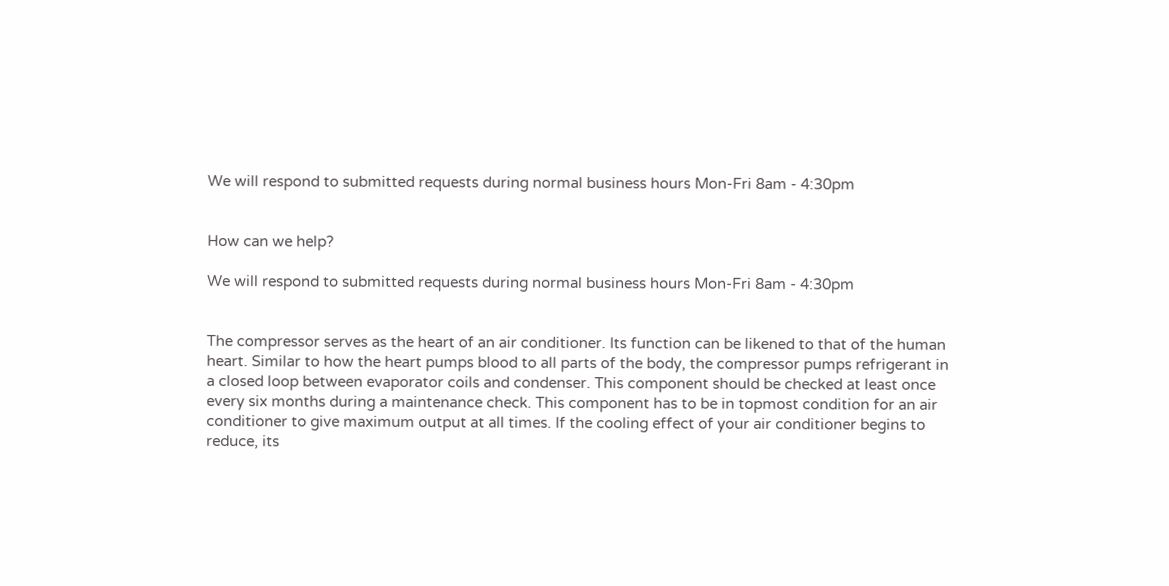We will respond to submitted requests during normal business hours Mon-Fri 8am - 4:30pm


How can we help?

We will respond to submitted requests during normal business hours Mon-Fri 8am - 4:30pm


The compressor serves as the heart of an air conditioner. Its function can be likened to that of the human heart. Similar to how the heart pumps blood to all parts of the body, the compressor pumps refrigerant in a closed loop between evaporator coils and condenser. This component should be checked at least once every six months during a maintenance check. This component has to be in topmost condition for an air conditioner to give maximum output at all times. If the cooling effect of your air conditioner begins to reduce, its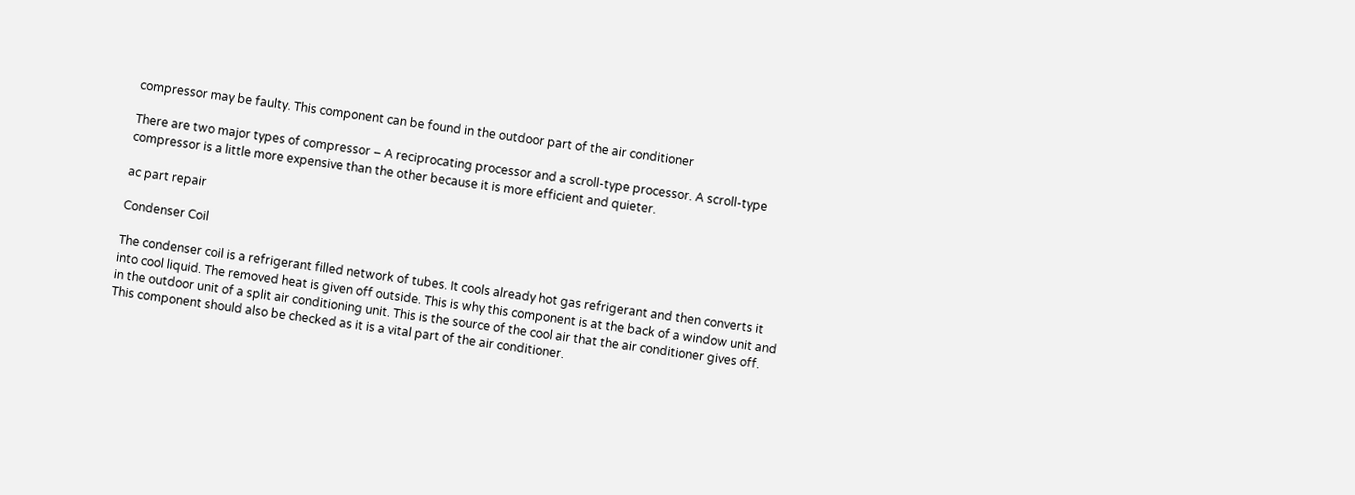compressor may be faulty. This component can be found in the outdoor part of the air conditioner

There are two major types of compressor – A reciprocating processor and a scroll-type processor. A scroll-type compressor is a little more expensive than the other because it is more efficient and quieter.

ac part repair

Condenser Coil

The condenser coil is a refrigerant filled network of tubes. It cools already hot gas refrigerant and then converts it into cool liquid. The removed heat is given off outside. This is why this component is at the back of a window unit and in the outdoor unit of a split air conditioning unit. This is the source of the cool air that the air conditioner gives off. This component should also be checked as it is a vital part of the air conditioner.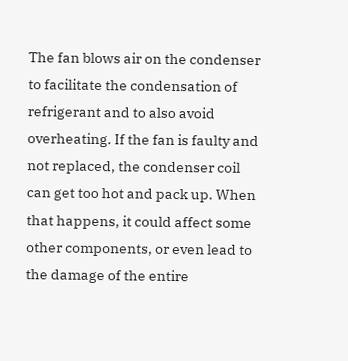The fan blows air on the condenser to facilitate the condensation of refrigerant and to also avoid overheating. If the fan is faulty and not replaced, the condenser coil can get too hot and pack up. When that happens, it could affect some other components, or even lead to the damage of the entire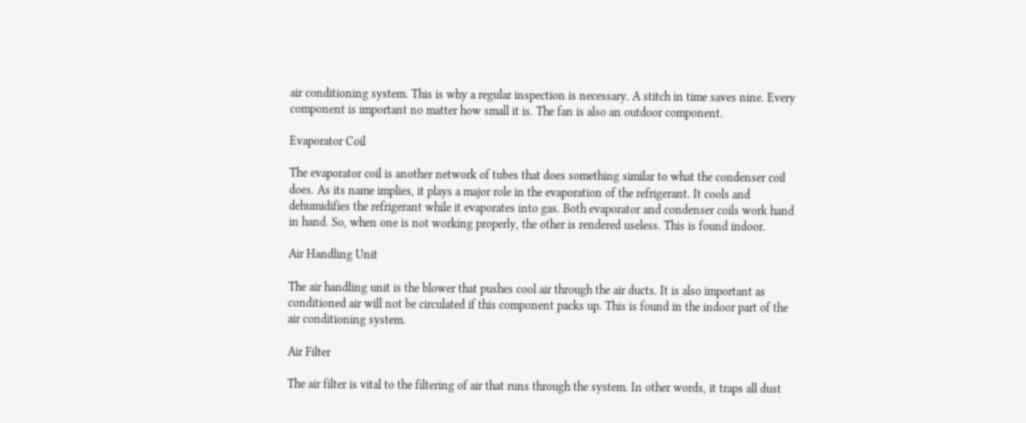air conditioning system. This is why a regular inspection is necessary. A stitch in time saves nine. Every component is important no matter how small it is. The fan is also an outdoor component.

Evaporator Coil

The evaporator coil is another network of tubes that does something similar to what the condenser coil does. As its name implies, it plays a major role in the evaporation of the refrigerant. It cools and dehumidifies the refrigerant while it evaporates into gas. Both evaporator and condenser coils work hand in hand. So, when one is not working properly, the other is rendered useless. This is found indoor.

Air Handling Unit

The air handling unit is the blower that pushes cool air through the air ducts. It is also important as conditioned air will not be circulated if this component packs up. This is found in the indoor part of the air conditioning system.

Air Filter

The air filter is vital to the filtering of air that runs through the system. In other words, it traps all dust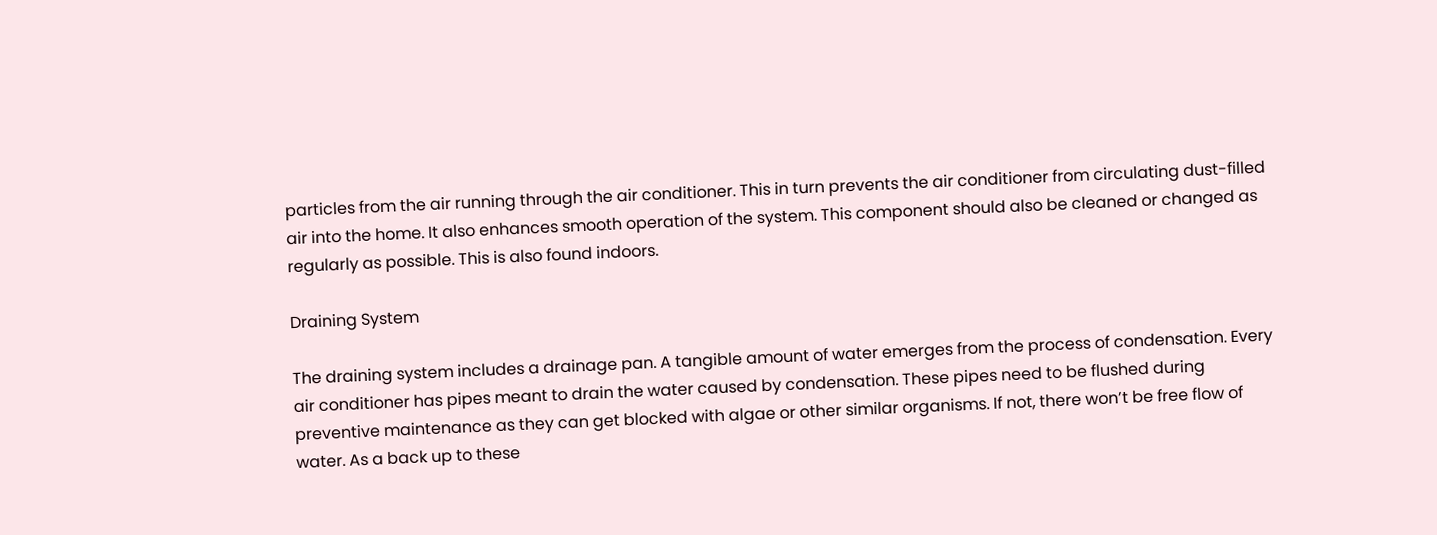particles from the air running through the air conditioner. This in turn prevents the air conditioner from circulating dust-filled air into the home. It also enhances smooth operation of the system. This component should also be cleaned or changed as regularly as possible. This is also found indoors.

Draining System

The draining system includes a drainage pan. A tangible amount of water emerges from the process of condensation. Every air conditioner has pipes meant to drain the water caused by condensation. These pipes need to be flushed during preventive maintenance as they can get blocked with algae or other similar organisms. If not, there won’t be free flow of water. As a back up to these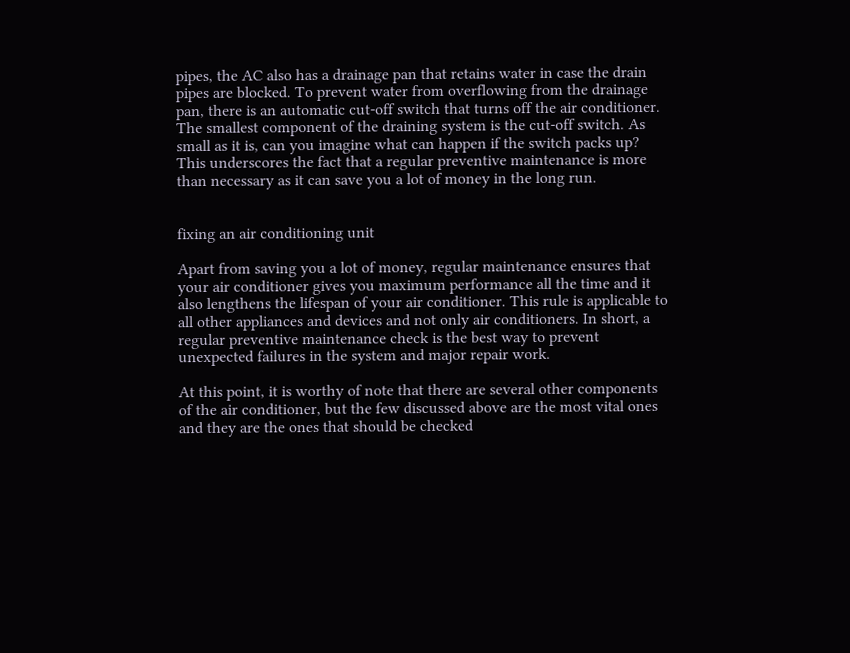pipes, the AC also has a drainage pan that retains water in case the drain pipes are blocked. To prevent water from overflowing from the drainage pan, there is an automatic cut-off switch that turns off the air conditioner. The smallest component of the draining system is the cut-off switch. As small as it is, can you imagine what can happen if the switch packs up? This underscores the fact that a regular preventive maintenance is more than necessary as it can save you a lot of money in the long run.


fixing an air conditioning unit

Apart from saving you a lot of money, regular maintenance ensures that your air conditioner gives you maximum performance all the time and it also lengthens the lifespan of your air conditioner. This rule is applicable to all other appliances and devices and not only air conditioners. In short, a regular preventive maintenance check is the best way to prevent unexpected failures in the system and major repair work.

At this point, it is worthy of note that there are several other components of the air conditioner, but the few discussed above are the most vital ones and they are the ones that should be checked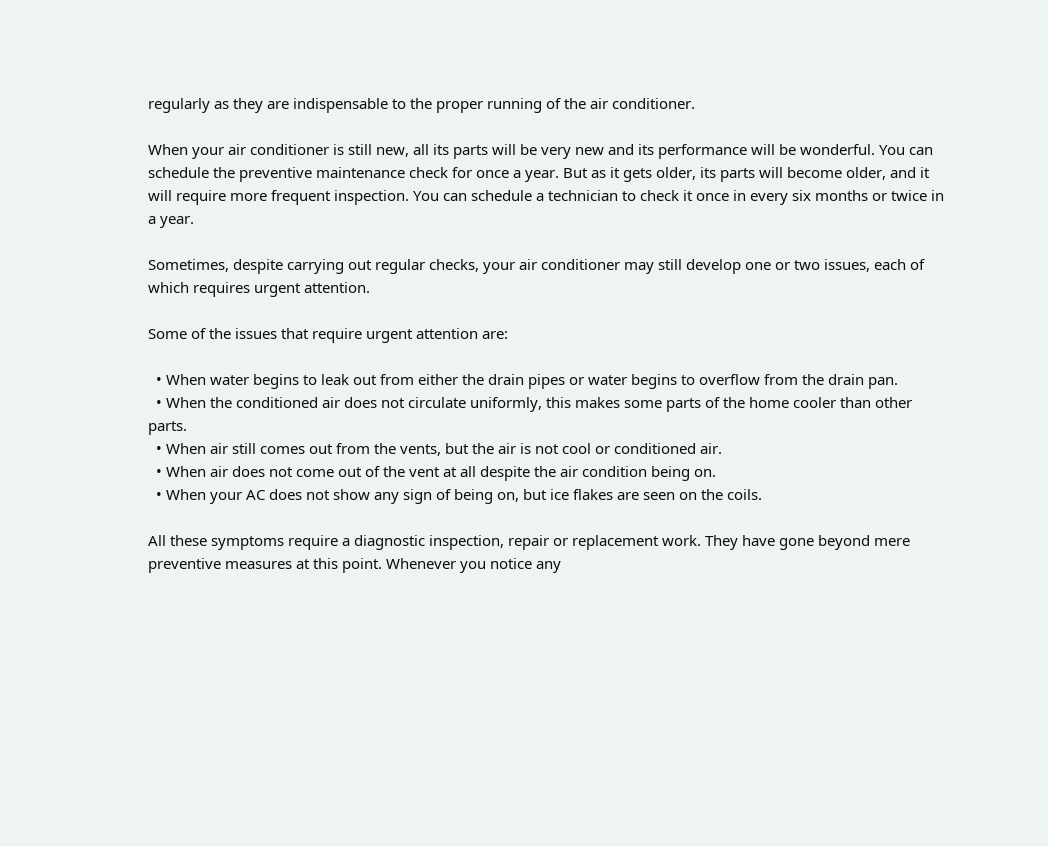regularly as they are indispensable to the proper running of the air conditioner.

When your air conditioner is still new, all its parts will be very new and its performance will be wonderful. You can schedule the preventive maintenance check for once a year. But as it gets older, its parts will become older, and it will require more frequent inspection. You can schedule a technician to check it once in every six months or twice in a year.

Sometimes, despite carrying out regular checks, your air conditioner may still develop one or two issues, each of which requires urgent attention.

Some of the issues that require urgent attention are:

  • When water begins to leak out from either the drain pipes or water begins to overflow from the drain pan.
  • When the conditioned air does not circulate uniformly, this makes some parts of the home cooler than other parts.
  • When air still comes out from the vents, but the air is not cool or conditioned air.
  • When air does not come out of the vent at all despite the air condition being on.
  • When your AC does not show any sign of being on, but ice flakes are seen on the coils.

All these symptoms require a diagnostic inspection, repair or replacement work. They have gone beyond mere preventive measures at this point. Whenever you notice any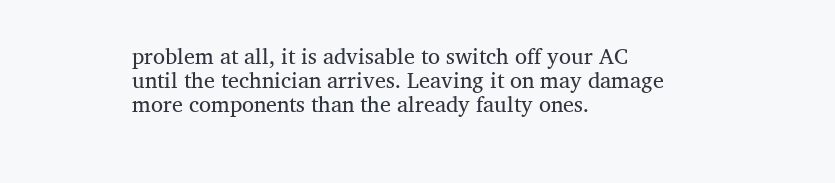problem at all, it is advisable to switch off your AC until the technician arrives. Leaving it on may damage more components than the already faulty ones.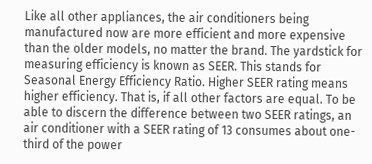Like all other appliances, the air conditioners being manufactured now are more efficient and more expensive than the older models, no matter the brand. The yardstick for measuring efficiency is known as SEER. This stands for Seasonal Energy Efficiency Ratio. Higher SEER rating means higher efficiency. That is, if all other factors are equal. To be able to discern the difference between two SEER ratings, an air conditioner with a SEER rating of 13 consumes about one-third of the power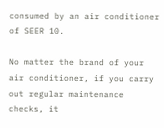consumed by an air conditioner of SEER 10.

No matter the brand of your air conditioner, if you carry out regular maintenance checks, it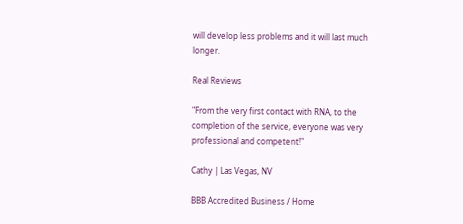will develop less problems and it will last much longer.

Real Reviews

"From the very first contact with RNA, to the completion of the service, everyone was very professional and competent!"

Cathy | Las Vegas, NV

BBB Accredited Business / Home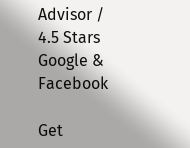Advisor / 4.5 Stars Google & Facebook

Get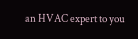an HVAC expert to you